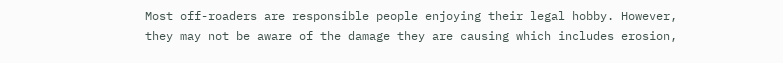Most off-roaders are responsible people enjoying their legal hobby. However, they may not be aware of the damage they are causing which includes erosion,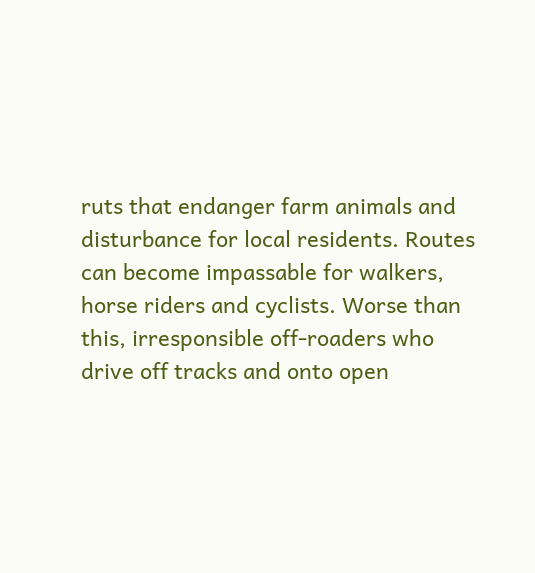ruts that endanger farm animals and disturbance for local residents. Routes can become impassable for walkers, horse riders and cyclists. Worse than this, irresponsible off-roaders who drive off tracks and onto open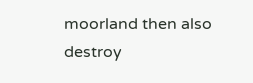moorland then also destroy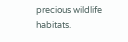precious wildlife habitats.